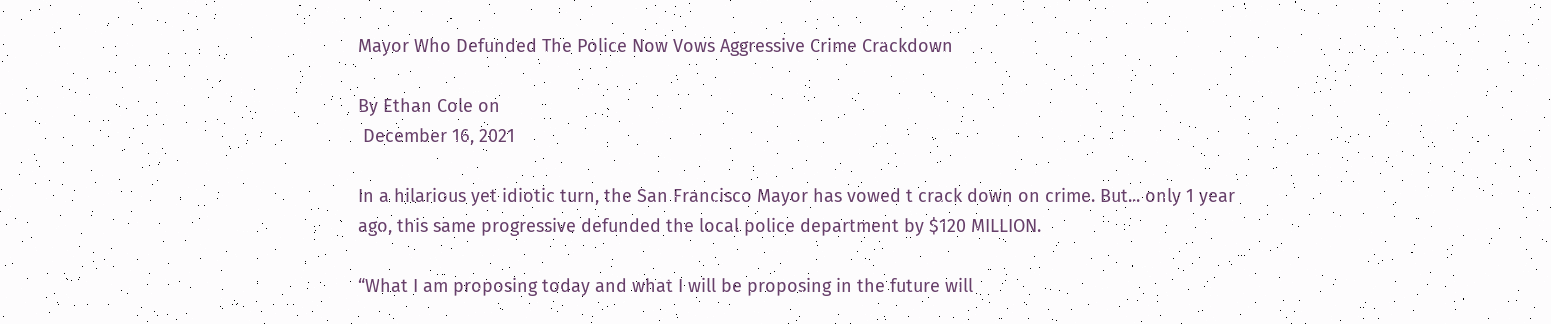Mayor Who Defunded The Police Now Vows Aggressive Crime Crackdown

By Ethan Cole on
 December 16, 2021

In a hilarious yet idiotic turn, the San Francisco Mayor has vowed t crack down on crime. But... only 1 year ago, this same progressive defunded the local police department by $120 MILLION.

“What I am proposing today and what I will be proposing in the future will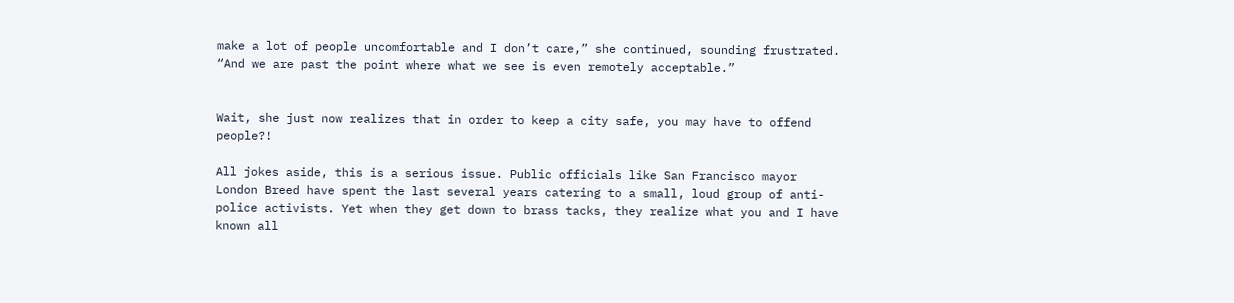make a lot of people uncomfortable and I don’t care,” she continued, sounding frustrated. “And we are past the point where what we see is even remotely acceptable.”


Wait, she just now realizes that in order to keep a city safe, you may have to offend people?!

All jokes aside, this is a serious issue. Public officials like San Francisco mayor London Breed have spent the last several years catering to a small, loud group of anti-police activists. Yet when they get down to brass tacks, they realize what you and I have known all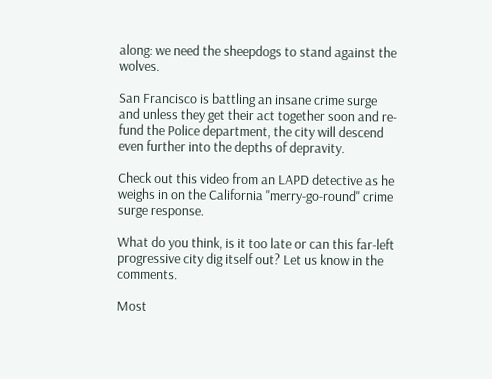along: we need the sheepdogs to stand against the wolves.

San Francisco is battling an insane crime surge and unless they get their act together soon and re-fund the Police department, the city will descend even further into the depths of depravity.

Check out this video from an LAPD detective as he weighs in on the California "merry-go-round" crime surge response.

What do you think, is it too late or can this far-left progressive city dig itself out? Let us know in the comments.

Most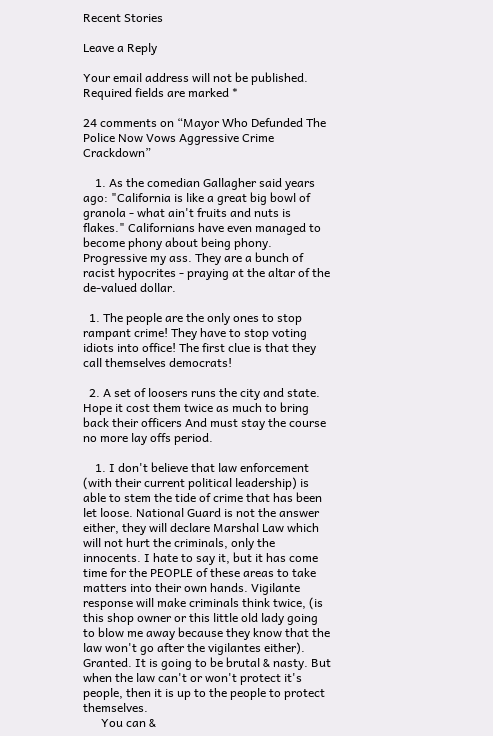Recent Stories

Leave a Reply

Your email address will not be published. Required fields are marked *

24 comments on “Mayor Who Defunded The Police Now Vows Aggressive Crime Crackdown”

    1. As the comedian Gallagher said years ago: "California is like a great big bowl of granola - what ain't fruits and nuts is flakes." Californians have even managed to become phony about being phony. Progressive my ass. They are a bunch of racist hypocrites - praying at the altar of the de-valued dollar.

  1. The people are the only ones to stop rampant crime! They have to stop voting idiots into office! The first clue is that they call themselves democrats!

  2. A set of loosers runs the city and state. Hope it cost them twice as much to bring back their officers And must stay the course no more lay offs period.

    1. I don't believe that law enforcement (with their current political leadership) is able to stem the tide of crime that has been let loose. National Guard is not the answer either, they will declare Marshal Law which will not hurt the criminals, only the innocents. I hate to say it, but it has come time for the PEOPLE of these areas to take matters into their own hands. Vigilante response will make criminals think twice, (is this shop owner or this little old lady going to blow me away because they know that the law won't go after the vigilantes either). Granted. It is going to be brutal & nasty. But when the law can't or won't protect it's people, then it is up to the people to protect themselves.
      You can &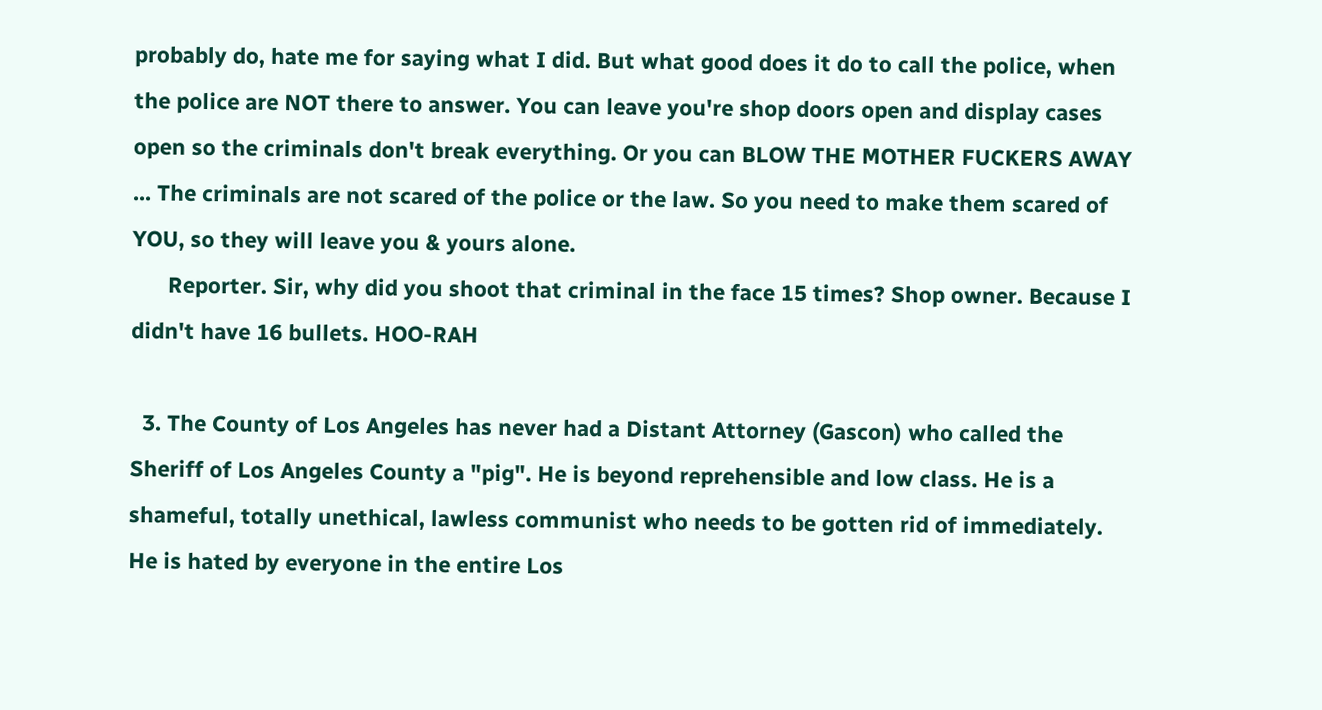probably do, hate me for saying what I did. But what good does it do to call the police, when the police are NOT there to answer. You can leave you're shop doors open and display cases open so the criminals don't break everything. Or you can BLOW THE MOTHER FUCKERS AWAY ... The criminals are not scared of the police or the law. So you need to make them scared of YOU, so they will leave you & yours alone.
      Reporter. Sir, why did you shoot that criminal in the face 15 times? Shop owner. Because I didn't have 16 bullets. HOO-RAH

  3. The County of Los Angeles has never had a Distant Attorney (Gascon) who called the Sheriff of Los Angeles County a "pig". He is beyond reprehensible and low class. He is a shameful, totally unethical, lawless communist who needs to be gotten rid of immediately. He is hated by everyone in the entire Los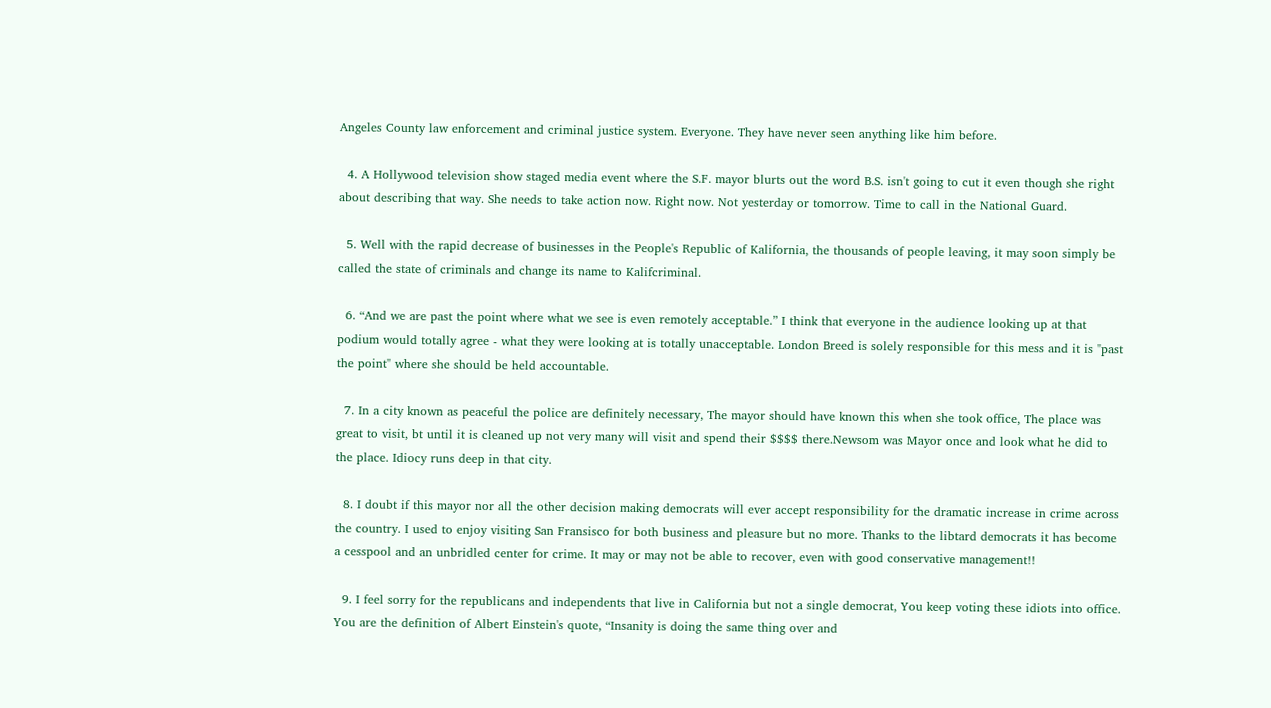Angeles County law enforcement and criminal justice system. Everyone. They have never seen anything like him before.

  4. A Hollywood television show staged media event where the S.F. mayor blurts out the word B.S. isn't going to cut it even though she right about describing that way. She needs to take action now. Right now. Not yesterday or tomorrow. Time to call in the National Guard.

  5. Well with the rapid decrease of businesses in the People's Republic of Kalifornia, the thousands of people leaving, it may soon simply be called the state of criminals and change its name to Kalifcriminal.

  6. “And we are past the point where what we see is even remotely acceptable.” I think that everyone in the audience looking up at that podium would totally agree - what they were looking at is totally unacceptable. London Breed is solely responsible for this mess and it is "past the point" where she should be held accountable.

  7. In a city known as peaceful the police are definitely necessary, The mayor should have known this when she took office, The place was great to visit, bt until it is cleaned up not very many will visit and spend their $$$$ there.Newsom was Mayor once and look what he did to the place. Idiocy runs deep in that city.

  8. I doubt if this mayor nor all the other decision making democrats will ever accept responsibility for the dramatic increase in crime across the country. I used to enjoy visiting San Fransisco for both business and pleasure but no more. Thanks to the libtard democrats it has become a cesspool and an unbridled center for crime. It may or may not be able to recover, even with good conservative management!!

  9. I feel sorry for the republicans and independents that live in California but not a single democrat, You keep voting these idiots into office. You are the definition of Albert Einstein's quote, “Insanity is doing the same thing over and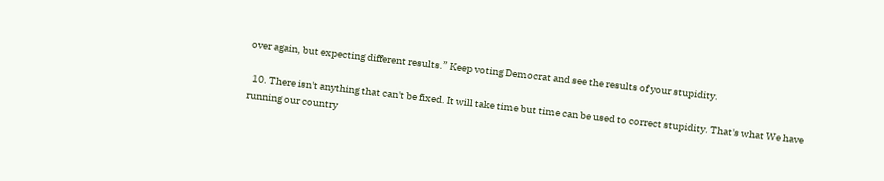over again, but expecting different results.” Keep voting Democrat and see the results of your stupidity.

  10. There isn't anything that can't be fixed. It will take time but time can be used to correct stupidity. That's what We have running our country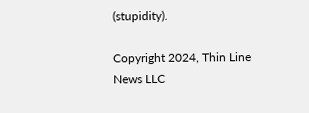(stupidity).

Copyright 2024, Thin Line News LLC